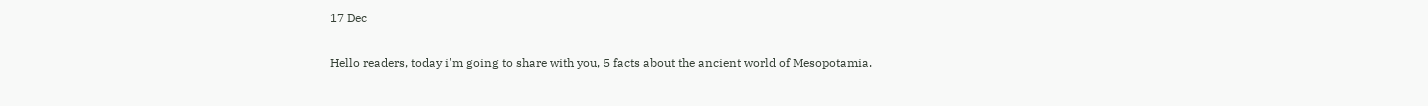17 Dec

Hello readers, today i'm going to share with you, 5 facts about the ancient world of Mesopotamia.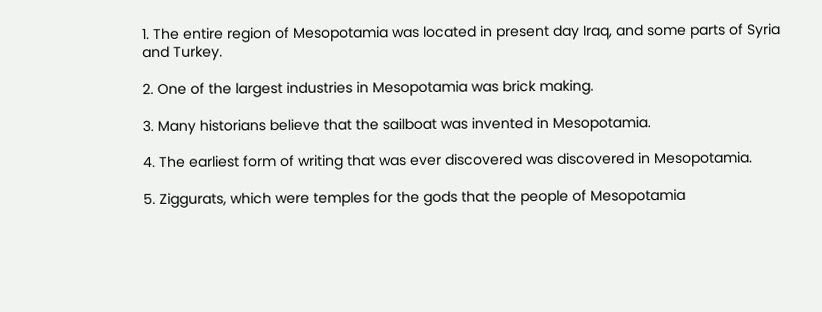1. The entire region of Mesopotamia was located in present day Iraq, and some parts of Syria and Turkey.

2. One of the largest industries in Mesopotamia was brick making.

3. Many historians believe that the sailboat was invented in Mesopotamia.

4. The earliest form of writing that was ever discovered was discovered in Mesopotamia.

5. Ziggurats, which were temples for the gods that the people of Mesopotamia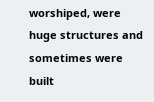worshiped, were huge structures and sometimes were built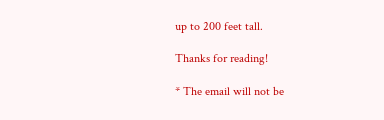up to 200 feet tall.

Thanks for reading!

* The email will not be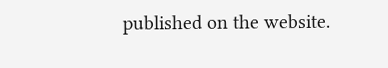published on the website.